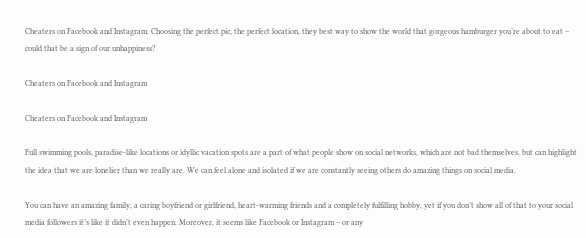Cheaters on Facebook and Instagram. Choosing the perfect pic, the perfect location, they best way to show the world that gorgeous hamburger you’re about to eat – could that be a sign of our unhappiness?

Cheaters on Facebook and Instagram

Cheaters on Facebook and Instagram

Full swimming pools, paradise-like locations or idyllic vacation spots are a part of what people show on social networks, which are not bad themselves, but can highlight the idea that we are lonelier than we really are. We can feel alone and isolated if we are constantly seeing others do amazing things on social media.

You can have an amazing family, a caring boyfriend or girlfriend, heart-warming friends and a completely fulfilling hobby, yet if you don’t show all of that to your social media followers it’s like it didn’t even happen. Moreover, it seems like Facebook or Instagram – or any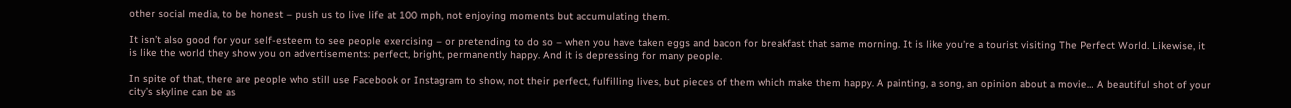other social media, to be honest – push us to live life at 100 mph, not enjoying moments but accumulating them.

It isn’t also good for your self-esteem to see people exercising – or pretending to do so – when you have taken eggs and bacon for breakfast that same morning. It is like you’re a tourist visiting The Perfect World. Likewise, it is like the world they show you on advertisements: perfect, bright, permanently happy. And it is depressing for many people.

In spite of that, there are people who still use Facebook or Instagram to show, not their perfect, fulfilling lives, but pieces of them which make them happy. A painting, a song, an opinion about a movie… A beautiful shot of your city’s skyline can be as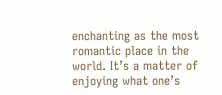enchanting as the most romantic place in the world. It’s a matter of enjoying what one’s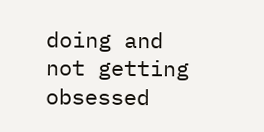doing and not getting obsessed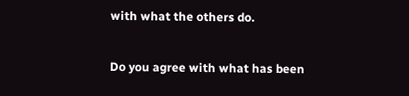with what the others do.

Do you agree with what has been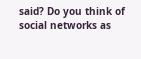said? Do you think of social networks as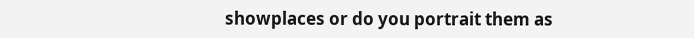showplaces or do you portrait them as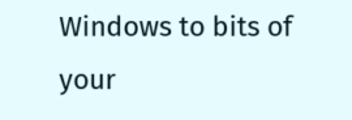Windows to bits of your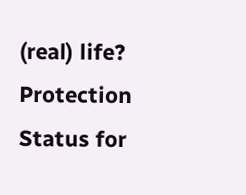(real) life? Protection Status for